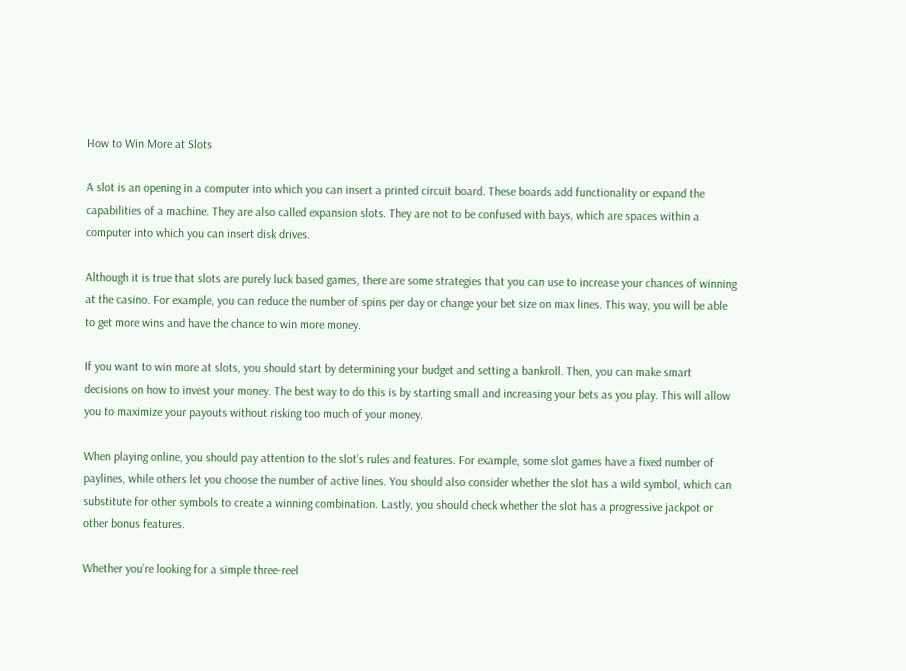How to Win More at Slots

A slot is an opening in a computer into which you can insert a printed circuit board. These boards add functionality or expand the capabilities of a machine. They are also called expansion slots. They are not to be confused with bays, which are spaces within a computer into which you can insert disk drives.

Although it is true that slots are purely luck based games, there are some strategies that you can use to increase your chances of winning at the casino. For example, you can reduce the number of spins per day or change your bet size on max lines. This way, you will be able to get more wins and have the chance to win more money.

If you want to win more at slots, you should start by determining your budget and setting a bankroll. Then, you can make smart decisions on how to invest your money. The best way to do this is by starting small and increasing your bets as you play. This will allow you to maximize your payouts without risking too much of your money.

When playing online, you should pay attention to the slot’s rules and features. For example, some slot games have a fixed number of paylines, while others let you choose the number of active lines. You should also consider whether the slot has a wild symbol, which can substitute for other symbols to create a winning combination. Lastly, you should check whether the slot has a progressive jackpot or other bonus features.

Whether you’re looking for a simple three-reel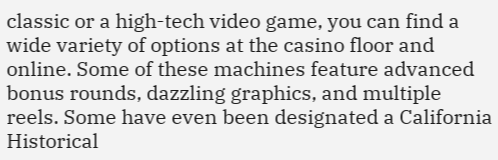classic or a high-tech video game, you can find a wide variety of options at the casino floor and online. Some of these machines feature advanced bonus rounds, dazzling graphics, and multiple reels. Some have even been designated a California Historical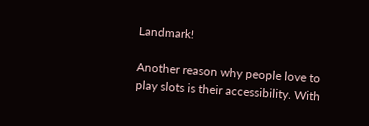Landmark!

Another reason why people love to play slots is their accessibility. With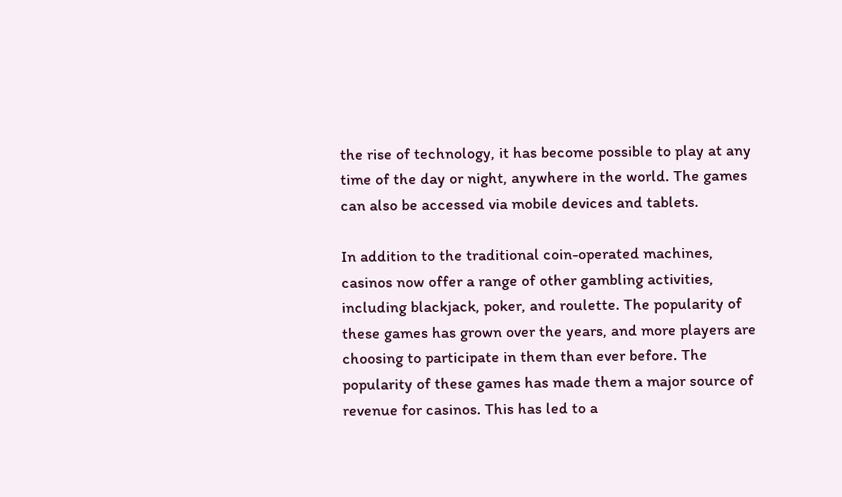the rise of technology, it has become possible to play at any time of the day or night, anywhere in the world. The games can also be accessed via mobile devices and tablets.

In addition to the traditional coin-operated machines, casinos now offer a range of other gambling activities, including blackjack, poker, and roulette. The popularity of these games has grown over the years, and more players are choosing to participate in them than ever before. The popularity of these games has made them a major source of revenue for casinos. This has led to a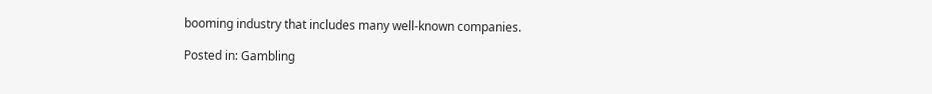booming industry that includes many well-known companies.

Posted in: Gambling